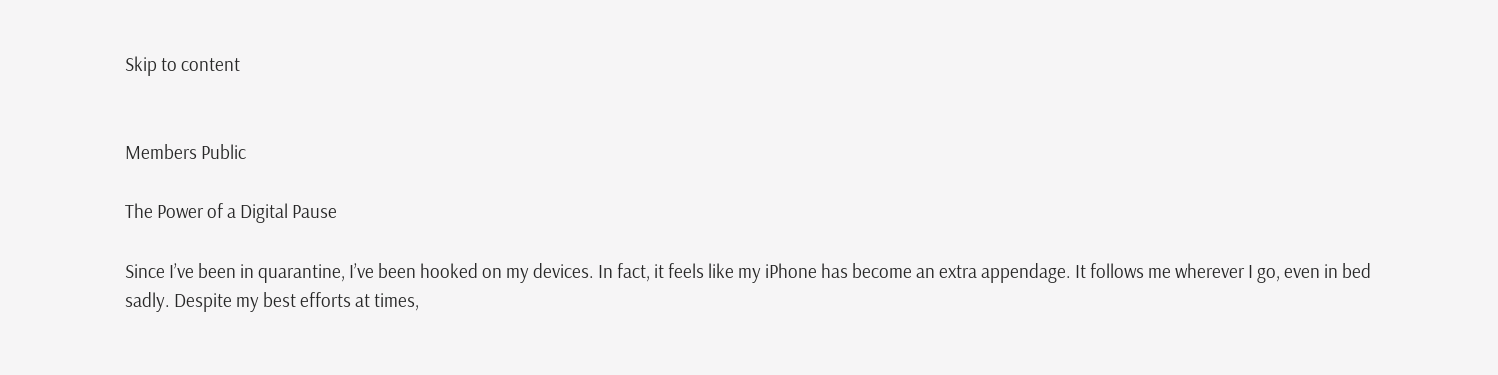Skip to content


Members Public

The Power of a Digital Pause

Since I’ve been in quarantine, I’ve been hooked on my devices. In fact, it feels like my iPhone has become an extra appendage. It follows me wherever I go, even in bed sadly. Despite my best efforts at times,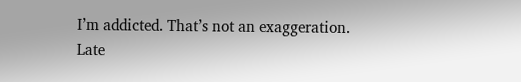I’m addicted. That’s not an exaggeration. Late